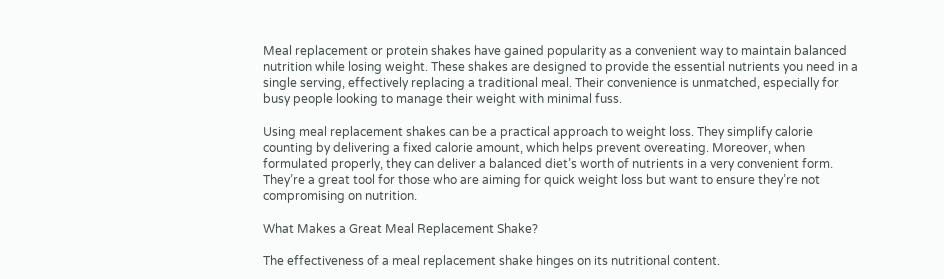Meal replacement or protein shakes have gained popularity as a convenient way to maintain balanced nutrition while losing weight. These shakes are designed to provide the essential nutrients you need in a single serving, effectively replacing a traditional meal. Their convenience is unmatched, especially for busy people looking to manage their weight with minimal fuss.

Using meal replacement shakes can be a practical approach to weight loss. They simplify calorie counting by delivering a fixed calorie amount, which helps prevent overeating. Moreover, when formulated properly, they can deliver a balanced diet’s worth of nutrients in a very convenient form. They’re a great tool for those who are aiming for quick weight loss but want to ensure they’re not compromising on nutrition.

What Makes a Great Meal Replacement Shake?

The effectiveness of a meal replacement shake hinges on its nutritional content.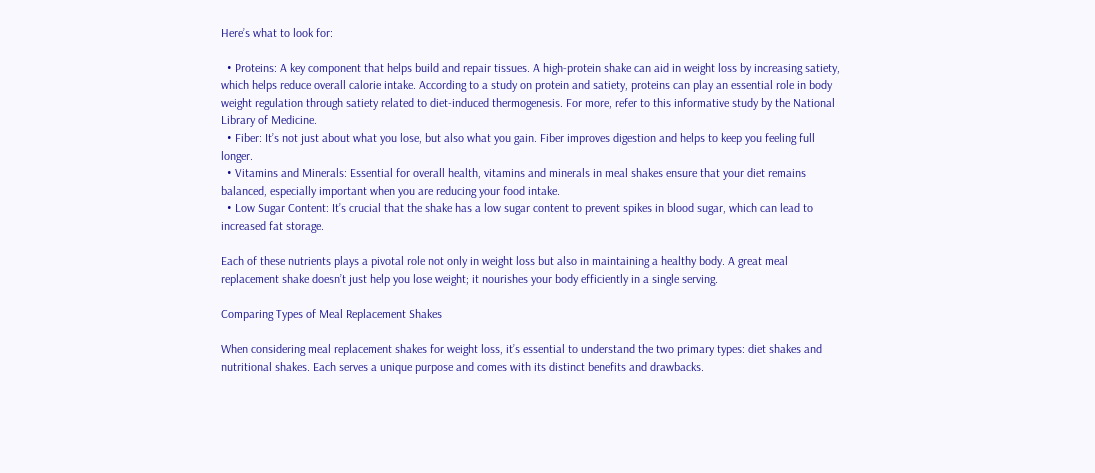Here’s what to look for:

  • Proteins: A key component that helps build and repair tissues. A high-protein shake can aid in weight loss by increasing satiety, which helps reduce overall calorie intake. According to a study on protein and satiety, proteins can play an essential role in body weight regulation through satiety related to diet-induced thermogenesis. For more, refer to this informative study by the National Library of Medicine.
  • Fiber: It’s not just about what you lose, but also what you gain. Fiber improves digestion and helps to keep you feeling full longer.
  • Vitamins and Minerals: Essential for overall health, vitamins and minerals in meal shakes ensure that your diet remains balanced, especially important when you are reducing your food intake.
  • Low Sugar Content: It’s crucial that the shake has a low sugar content to prevent spikes in blood sugar, which can lead to increased fat storage.

Each of these nutrients plays a pivotal role not only in weight loss but also in maintaining a healthy body. A great meal replacement shake doesn’t just help you lose weight; it nourishes your body efficiently in a single serving.

Comparing Types of Meal Replacement Shakes

When considering meal replacement shakes for weight loss, it’s essential to understand the two primary types: diet shakes and nutritional shakes. Each serves a unique purpose and comes with its distinct benefits and drawbacks.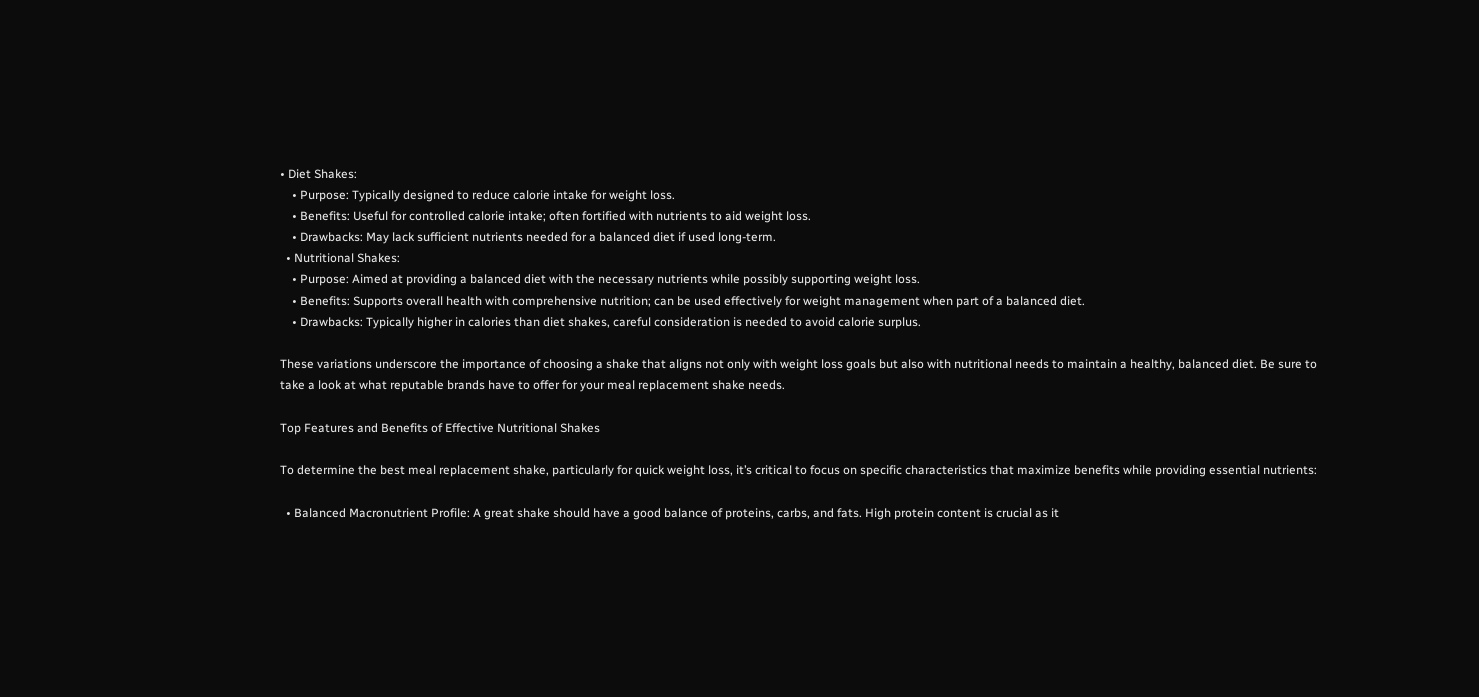• Diet Shakes:
    • Purpose: Typically designed to reduce calorie intake for weight loss.
    • Benefits: Useful for controlled calorie intake; often fortified with nutrients to aid weight loss.
    • Drawbacks: May lack sufficient nutrients needed for a balanced diet if used long-term.
  • Nutritional Shakes:
    • Purpose: Aimed at providing a balanced diet with the necessary nutrients while possibly supporting weight loss.
    • Benefits: Supports overall health with comprehensive nutrition; can be used effectively for weight management when part of a balanced diet.
    • Drawbacks: Typically higher in calories than diet shakes, careful consideration is needed to avoid calorie surplus.

These variations underscore the importance of choosing a shake that aligns not only with weight loss goals but also with nutritional needs to maintain a healthy, balanced diet. Be sure to take a look at what reputable brands have to offer for your meal replacement shake needs.

Top Features and Benefits of Effective Nutritional Shakes

To determine the best meal replacement shake, particularly for quick weight loss, it’s critical to focus on specific characteristics that maximize benefits while providing essential nutrients:

  • Balanced Macronutrient Profile: A great shake should have a good balance of proteins, carbs, and fats. High protein content is crucial as it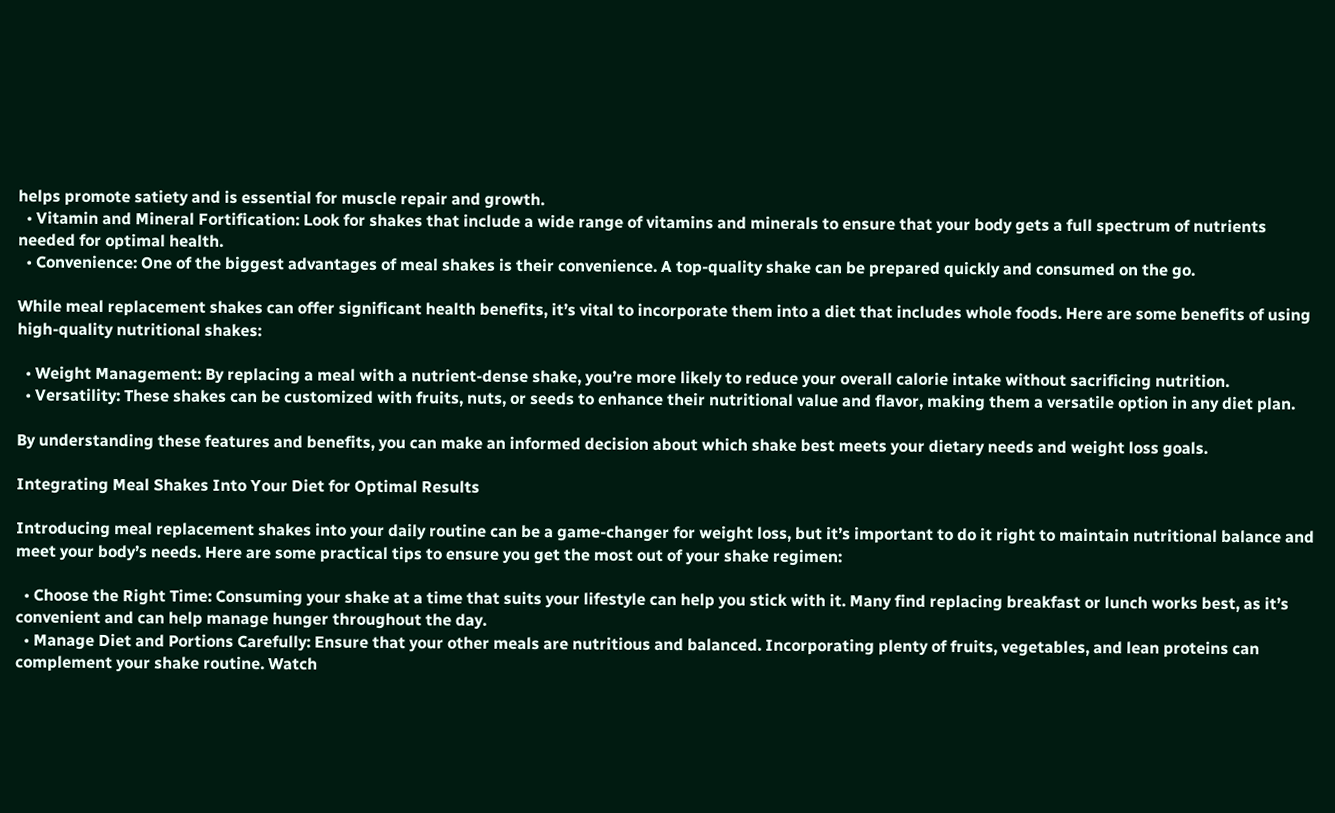helps promote satiety and is essential for muscle repair and growth.
  • Vitamin and Mineral Fortification: Look for shakes that include a wide range of vitamins and minerals to ensure that your body gets a full spectrum of nutrients needed for optimal health.
  • Convenience: One of the biggest advantages of meal shakes is their convenience. A top-quality shake can be prepared quickly and consumed on the go.

While meal replacement shakes can offer significant health benefits, it’s vital to incorporate them into a diet that includes whole foods. Here are some benefits of using high-quality nutritional shakes:

  • Weight Management: By replacing a meal with a nutrient-dense shake, you’re more likely to reduce your overall calorie intake without sacrificing nutrition.
  • Versatility: These shakes can be customized with fruits, nuts, or seeds to enhance their nutritional value and flavor, making them a versatile option in any diet plan.

By understanding these features and benefits, you can make an informed decision about which shake best meets your dietary needs and weight loss goals.

Integrating Meal Shakes Into Your Diet for Optimal Results

Introducing meal replacement shakes into your daily routine can be a game-changer for weight loss, but it’s important to do it right to maintain nutritional balance and meet your body’s needs. Here are some practical tips to ensure you get the most out of your shake regimen:

  • Choose the Right Time: Consuming your shake at a time that suits your lifestyle can help you stick with it. Many find replacing breakfast or lunch works best, as it’s convenient and can help manage hunger throughout the day.
  • Manage Diet and Portions Carefully: Ensure that your other meals are nutritious and balanced. Incorporating plenty of fruits, vegetables, and lean proteins can complement your shake routine. Watch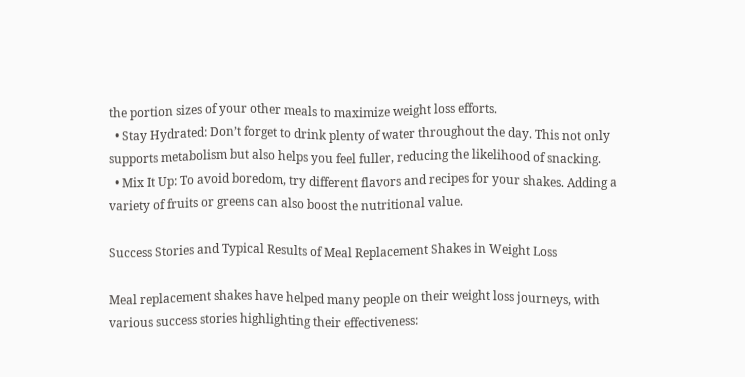the portion sizes of your other meals to maximize weight loss efforts.
  • Stay Hydrated: Don’t forget to drink plenty of water throughout the day. This not only supports metabolism but also helps you feel fuller, reducing the likelihood of snacking.
  • Mix It Up: To avoid boredom, try different flavors and recipes for your shakes. Adding a variety of fruits or greens can also boost the nutritional value.

Success Stories and Typical Results of Meal Replacement Shakes in Weight Loss

Meal replacement shakes have helped many people on their weight loss journeys, with various success stories highlighting their effectiveness: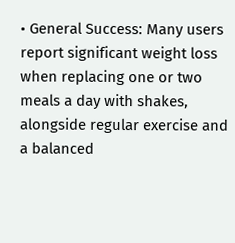• General Success: Many users report significant weight loss when replacing one or two meals a day with shakes, alongside regular exercise and a balanced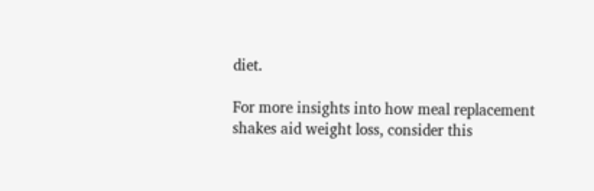diet.

For more insights into how meal replacement shakes aid weight loss, consider this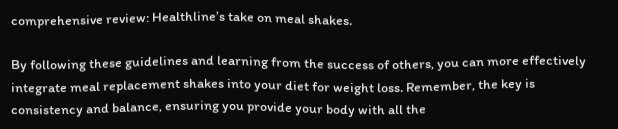comprehensive review: Healthline’s take on meal shakes.

By following these guidelines and learning from the success of others, you can more effectively integrate meal replacement shakes into your diet for weight loss. Remember, the key is consistency and balance, ensuring you provide your body with all the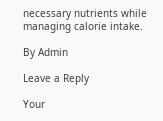necessary nutrients while managing calorie intake.

By Admin

Leave a Reply

Your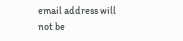email address will not be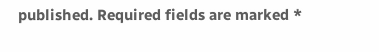published. Required fields are marked *